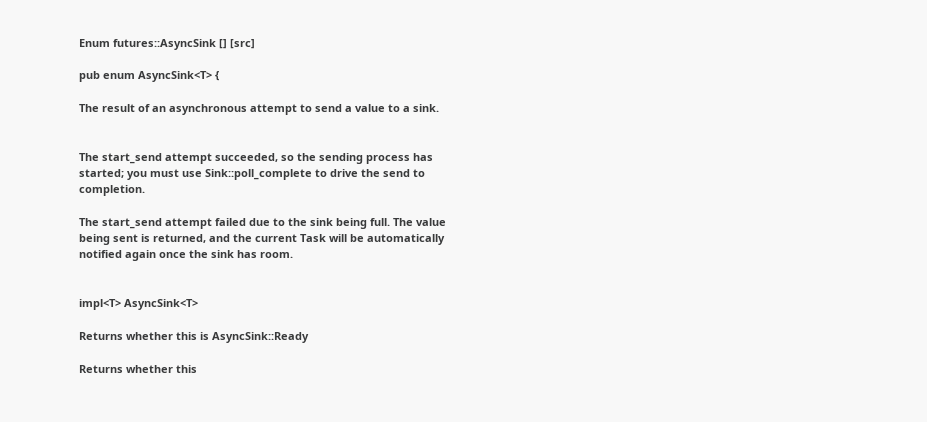Enum futures::AsyncSink [] [src]

pub enum AsyncSink<T> {

The result of an asynchronous attempt to send a value to a sink.


The start_send attempt succeeded, so the sending process has started; you must use Sink::poll_complete to drive the send to completion.

The start_send attempt failed due to the sink being full. The value being sent is returned, and the current Task will be automatically notified again once the sink has room.


impl<T> AsyncSink<T>

Returns whether this is AsyncSink::Ready

Returns whether this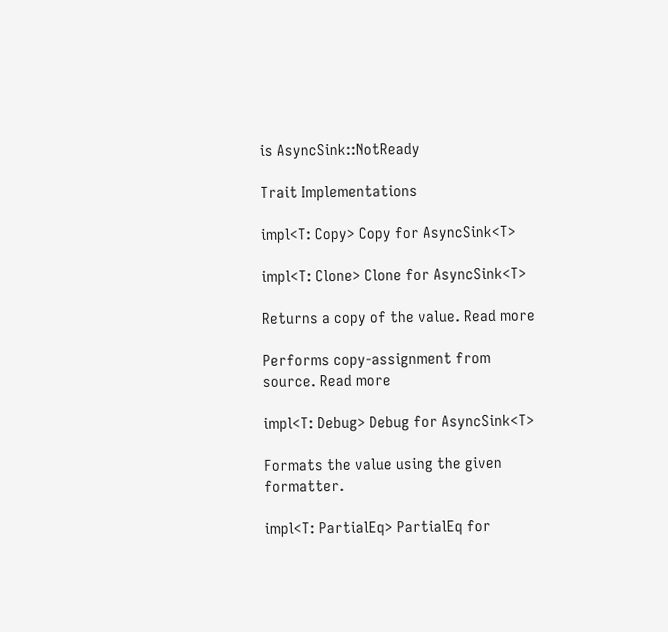is AsyncSink::NotReady

Trait Implementations

impl<T: Copy> Copy for AsyncSink<T>

impl<T: Clone> Clone for AsyncSink<T>

Returns a copy of the value. Read more

Performs copy-assignment from source. Read more

impl<T: Debug> Debug for AsyncSink<T>

Formats the value using the given formatter.

impl<T: PartialEq> PartialEq for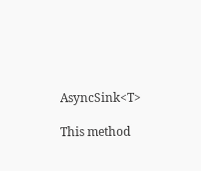AsyncSink<T>

This method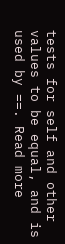tests for self and other values to be equal, and is used by ==. Read more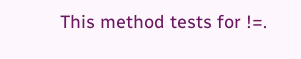This method tests for !=.